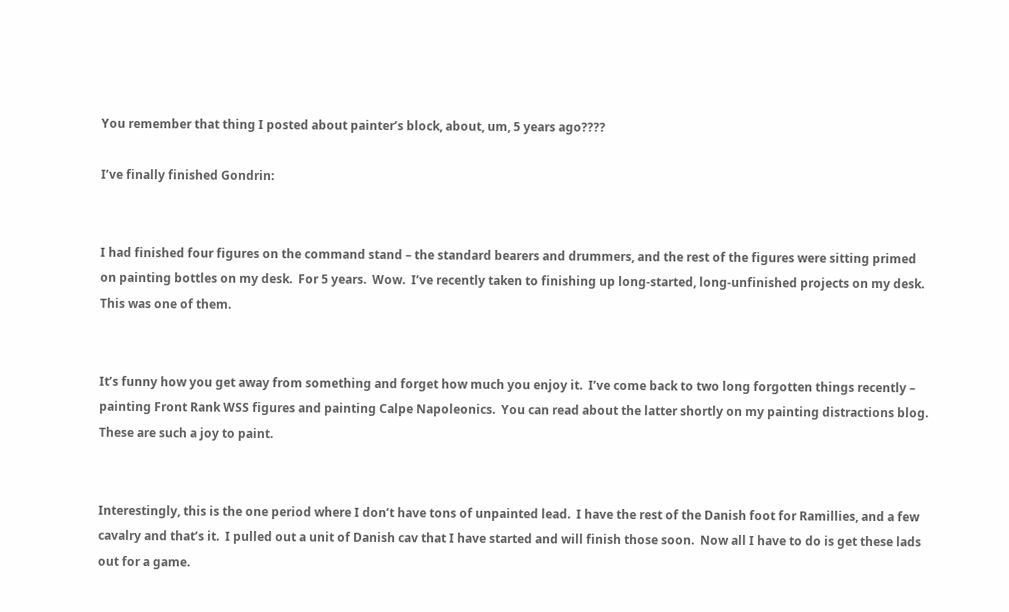You remember that thing I posted about painter’s block, about, um, 5 years ago????

I’ve finally finished Gondrin:


I had finished four figures on the command stand – the standard bearers and drummers, and the rest of the figures were sitting primed on painting bottles on my desk.  For 5 years.  Wow.  I’ve recently taken to finishing up long-started, long-unfinished projects on my desk.  This was one of them.


It’s funny how you get away from something and forget how much you enjoy it.  I’ve come back to two long forgotten things recently – painting Front Rank WSS figures and painting Calpe Napoleonics.  You can read about the latter shortly on my painting distractions blog.  These are such a joy to paint.


Interestingly, this is the one period where I don’t have tons of unpainted lead.  I have the rest of the Danish foot for Ramillies, and a few cavalry and that’s it.  I pulled out a unit of Danish cav that I have started and will finish those soon.  Now all I have to do is get these lads out for a game.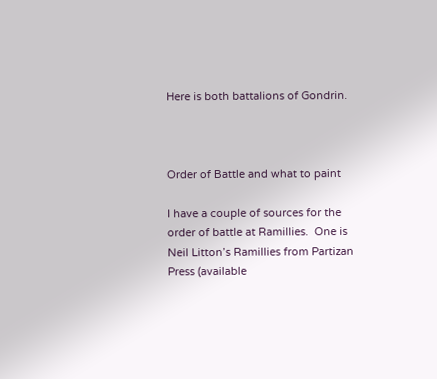Here is both battalions of Gondrin.



Order of Battle and what to paint

I have a couple of sources for the order of battle at Ramillies.  One is Neil Litton’s Ramillies from Partizan Press (available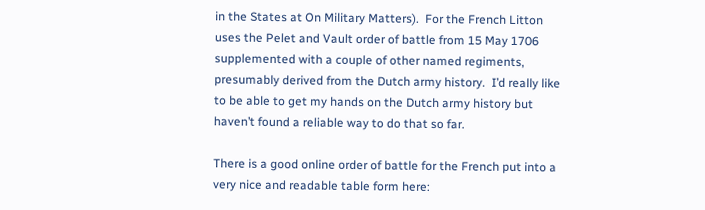in the States at On Military Matters).  For the French Litton uses the Pelet and Vault order of battle from 15 May 1706 supplemented with a couple of other named regiments, presumably derived from the Dutch army history.  I’d really like to be able to get my hands on the Dutch army history but haven’t found a reliable way to do that so far.

There is a good online order of battle for the French put into a very nice and readable table form here: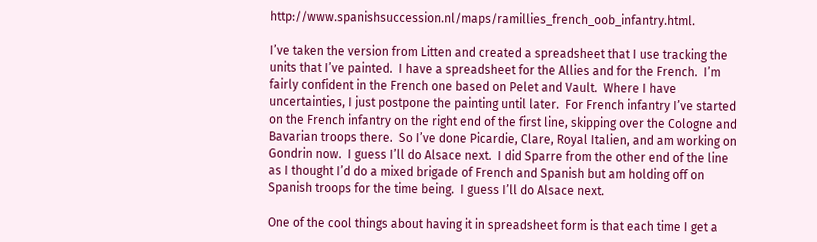http://www.spanishsuccession.nl/maps/ramillies_french_oob_infantry.html.

I’ve taken the version from Litten and created a spreadsheet that I use tracking the units that I’ve painted.  I have a spreadsheet for the Allies and for the French.  I’m fairly confident in the French one based on Pelet and Vault.  Where I have uncertainties, I just postpone the painting until later.  For French infantry I’ve started on the French infantry on the right end of the first line, skipping over the Cologne and Bavarian troops there.  So I’ve done Picardie, Clare, Royal Italien, and am working on Gondrin now.  I guess I’ll do Alsace next.  I did Sparre from the other end of the line as I thought I’d do a mixed brigade of French and Spanish but am holding off on Spanish troops for the time being.  I guess I’ll do Alsace next.

One of the cool things about having it in spreadsheet form is that each time I get a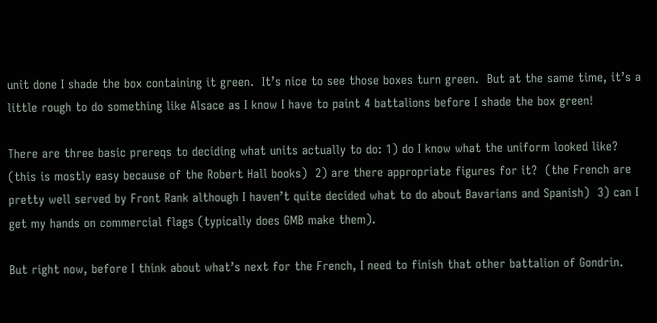unit done I shade the box containing it green.  It’s nice to see those boxes turn green.  But at the same time, it’s a little rough to do something like Alsace as I know I have to paint 4 battalions before I shade the box green!

There are three basic prereqs to deciding what units actually to do: 1) do I know what the uniform looked like?  (this is mostly easy because of the Robert Hall books)  2) are there appropriate figures for it?  (the French are pretty well served by Front Rank although I haven’t quite decided what to do about Bavarians and Spanish)  3) can I get my hands on commercial flags (typically does GMB make them).

But right now, before I think about what’s next for the French, I need to finish that other battalion of Gondrin.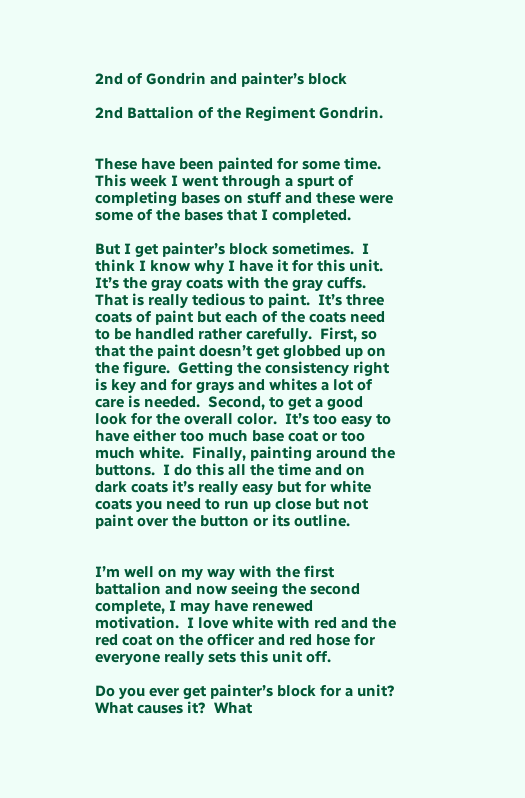2nd of Gondrin and painter’s block

2nd Battalion of the Regiment Gondrin.


These have been painted for some time.  This week I went through a spurt of completing bases on stuff and these were some of the bases that I completed.

But I get painter’s block sometimes.  I think I know why I have it for this unit.  It’s the gray coats with the gray cuffs.  That is really tedious to paint.  It’s three coats of paint but each of the coats need to be handled rather carefully.  First, so that the paint doesn’t get globbed up on the figure.  Getting the consistency right is key and for grays and whites a lot of care is needed.  Second, to get a good look for the overall color.  It’s too easy to have either too much base coat or too much white.  Finally, painting around the buttons.  I do this all the time and on dark coats it’s really easy but for white coats you need to run up close but not paint over the button or its outline.


I’m well on my way with the first battalion and now seeing the second complete, I may have renewed motivation.  I love white with red and the red coat on the officer and red hose for everyone really sets this unit off.

Do you ever get painter’s block for a unit?  What causes it?  What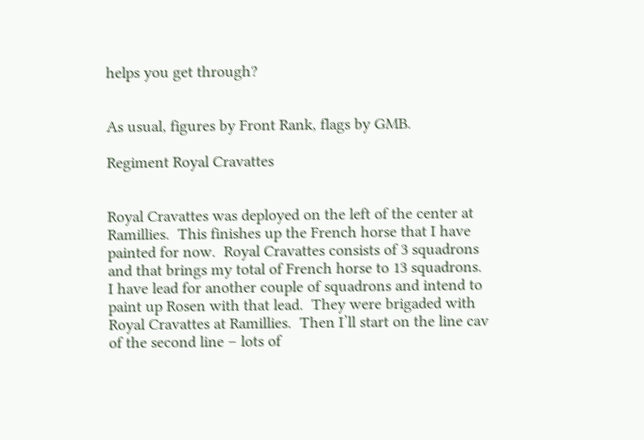helps you get through?


As usual, figures by Front Rank, flags by GMB.

Regiment Royal Cravattes


Royal Cravattes was deployed on the left of the center at Ramillies.  This finishes up the French horse that I have painted for now.  Royal Cravattes consists of 3 squadrons and that brings my total of French horse to 13 squadrons.  I have lead for another couple of squadrons and intend to paint up Rosen with that lead.  They were brigaded with Royal Cravattes at Ramillies.  Then I’ll start on the line cav of the second line – lots of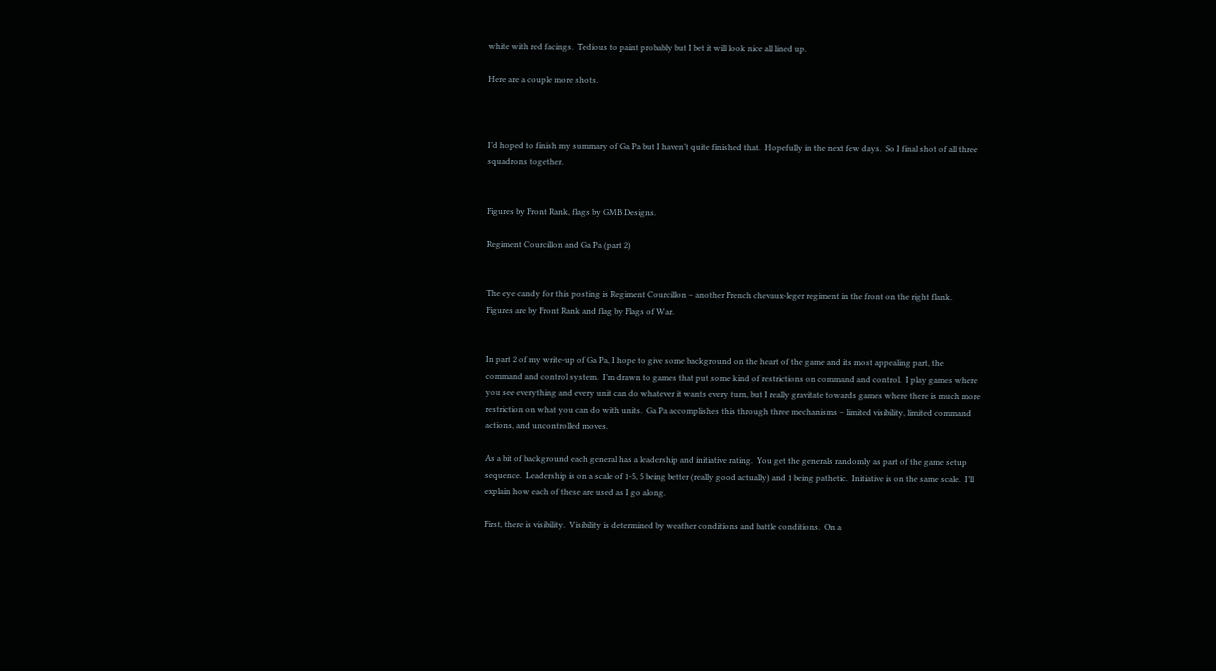white with red facings.  Tedious to paint probably but I bet it will look nice all lined up.

Here are a couple more shots.



I’d hoped to finish my summary of Ga Pa but I haven’t quite finished that.  Hopefully in the next few days.  So I final shot of all three squadrons together.


Figures by Front Rank, flags by GMB Designs.

Regiment Courcillon and Ga Pa (part 2)


The eye candy for this posting is Regiment Courcillon – another French chevaux-leger regiment in the front on the right flank.  Figures are by Front Rank and flag by Flags of War.


In part 2 of my write-up of Ga Pa, I hope to give some background on the heart of the game and its most appealing part, the command and control system.  I’m drawn to games that put some kind of restrictions on command and control.  I play games where you see everything and every unit can do whatever it wants every turn, but I really gravitate towards games where there is much more restriction on what you can do with units.  Ga Pa accomplishes this through three mechanisms – limited visibility, limited command actions, and uncontrolled moves.

As a bit of background each general has a leadership and initiative rating.  You get the generals randomly as part of the game setup sequence.  Leadership is on a scale of 1-5, 5 being better (really good actually) and 1 being pathetic.  Initiative is on the same scale.  I’ll explain how each of these are used as I go along.

First, there is visibility.  Visibility is determined by weather conditions and battle conditions.  On a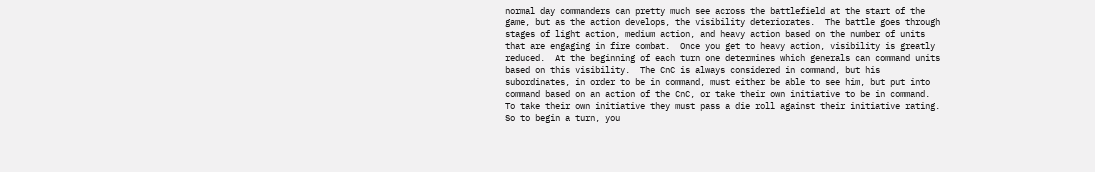normal day commanders can pretty much see across the battlefield at the start of the game, but as the action develops, the visibility deteriorates.  The battle goes through stages of light action, medium action, and heavy action based on the number of units that are engaging in fire combat.  Once you get to heavy action, visibility is greatly reduced.  At the beginning of each turn one determines which generals can command units based on this visibility.  The CnC is always considered in command, but his subordinates, in order to be in command, must either be able to see him, but put into command based on an action of the CnC, or take their own initiative to be in command.  To take their own initiative they must pass a die roll against their initiative rating.  So to begin a turn, you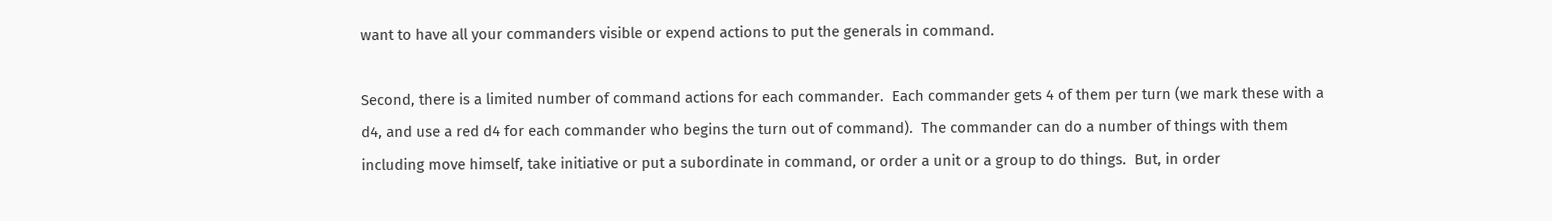want to have all your commanders visible or expend actions to put the generals in command.

Second, there is a limited number of command actions for each commander.  Each commander gets 4 of them per turn (we mark these with a d4, and use a red d4 for each commander who begins the turn out of command).  The commander can do a number of things with them including move himself, take initiative or put a subordinate in command, or order a unit or a group to do things.  But, in order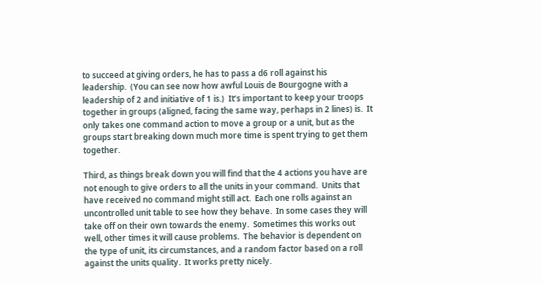to succeed at giving orders, he has to pass a d6 roll against his leadership.  (You can see now how awful Louis de Bourgogne with a leadership of 2 and initiative of 1 is.)  It’s important to keep your troops together in groups (aligned, facing the same way, perhaps in 2 lines) is.  It only takes one command action to move a group or a unit, but as the groups start breaking down much more time is spent trying to get them together.

Third, as things break down you will find that the 4 actions you have are not enough to give orders to all the units in your command.  Units that have received no command might still act.  Each one rolls against an uncontrolled unit table to see how they behave.  In some cases they will take off on their own towards the enemy.  Sometimes this works out well, other times it will cause problems.  The behavior is dependent on the type of unit, its circumstances, and a random factor based on a roll against the units quality.  It works pretty nicely.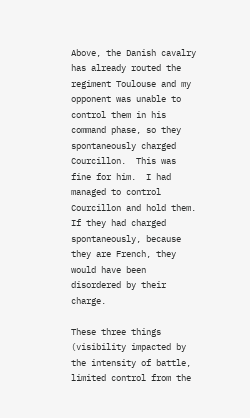Above, the Danish cavalry has already routed the regiment Toulouse and my opponent was unable to control them in his command phase, so they spontaneously charged Courcillon.  This was fine for him.  I had managed to control Courcillon and hold them.  If they had charged spontaneously, because they are French, they would have been disordered by their charge.

These three things (visibility impacted by the intensity of battle, limited control from the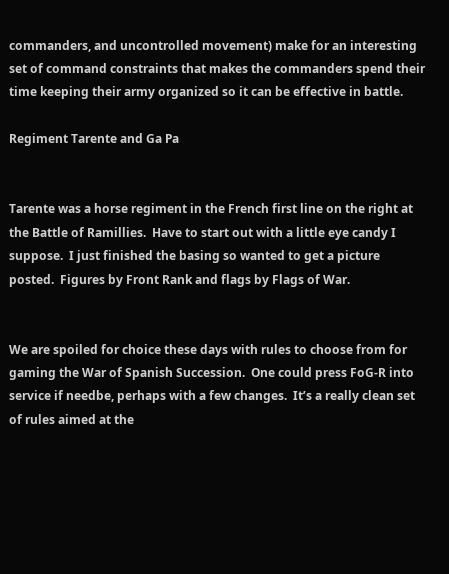commanders, and uncontrolled movement) make for an interesting set of command constraints that makes the commanders spend their time keeping their army organized so it can be effective in battle.

Regiment Tarente and Ga Pa


Tarente was a horse regiment in the French first line on the right at the Battle of Ramillies.  Have to start out with a little eye candy I suppose.  I just finished the basing so wanted to get a picture posted.  Figures by Front Rank and flags by Flags of War.


We are spoiled for choice these days with rules to choose from for gaming the War of Spanish Succession.  One could press FoG-R into service if needbe, perhaps with a few changes.  It’s a really clean set of rules aimed at the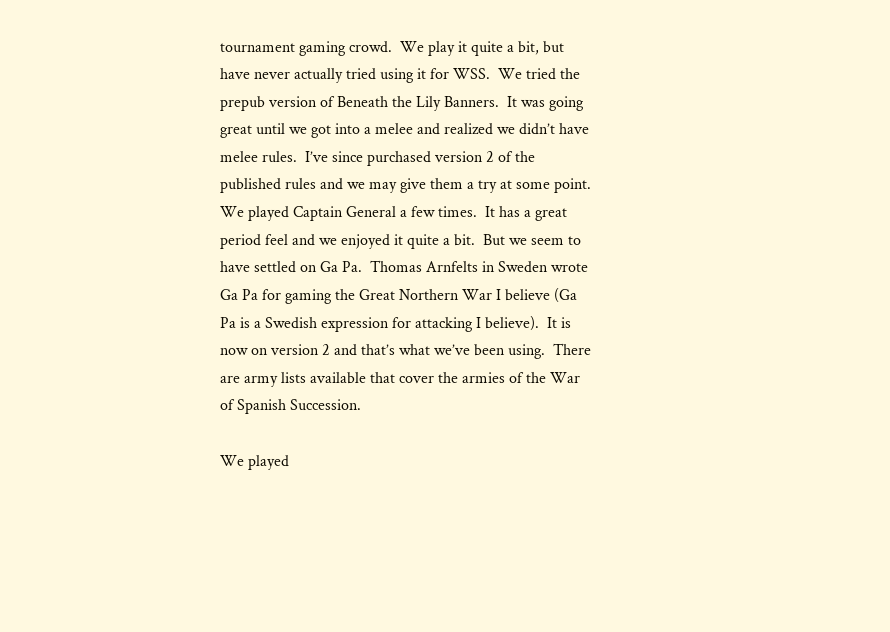tournament gaming crowd.  We play it quite a bit, but have never actually tried using it for WSS.  We tried the prepub version of Beneath the Lily Banners.  It was going great until we got into a melee and realized we didn’t have melee rules.  I’ve since purchased version 2 of the published rules and we may give them a try at some point.  We played Captain General a few times.  It has a great period feel and we enjoyed it quite a bit.  But we seem to have settled on Ga Pa.  Thomas Arnfelts in Sweden wrote Ga Pa for gaming the Great Northern War I believe (Ga Pa is a Swedish expression for attacking I believe).  It is now on version 2 and that’s what we’ve been using.  There are army lists available that cover the armies of the War of Spanish Succession.

We played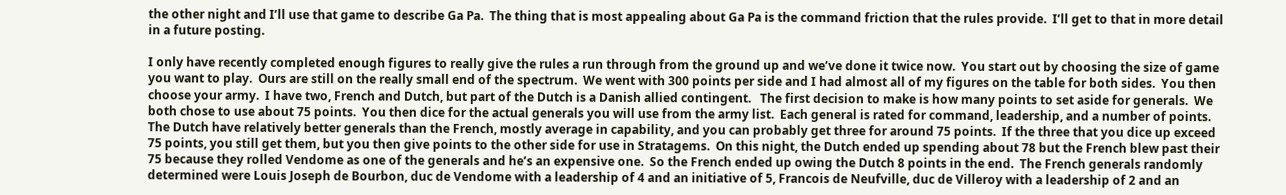the other night and I’ll use that game to describe Ga Pa.  The thing that is most appealing about Ga Pa is the command friction that the rules provide.  I’ll get to that in more detail in a future posting.

I only have recently completed enough figures to really give the rules a run through from the ground up and we’ve done it twice now.  You start out by choosing the size of game you want to play.  Ours are still on the really small end of the spectrum.  We went with 300 points per side and I had almost all of my figures on the table for both sides.  You then choose your army.  I have two, French and Dutch, but part of the Dutch is a Danish allied contingent.   The first decision to make is how many points to set aside for generals.  We both chose to use about 75 points.  You then dice for the actual generals you will use from the army list.  Each general is rated for command, leadership, and a number of points.  The Dutch have relatively better generals than the French, mostly average in capability, and you can probably get three for around 75 points.  If the three that you dice up exceed 75 points, you still get them, but you then give points to the other side for use in Stratagems.  On this night, the Dutch ended up spending about 78 but the French blew past their 75 because they rolled Vendome as one of the generals and he’s an expensive one.  So the French ended up owing the Dutch 8 points in the end.  The French generals randomly determined were Louis Joseph de Bourbon, duc de Vendome with a leadership of 4 and an initiative of 5, Francois de Neufville, duc de Villeroy with a leadership of 2 and an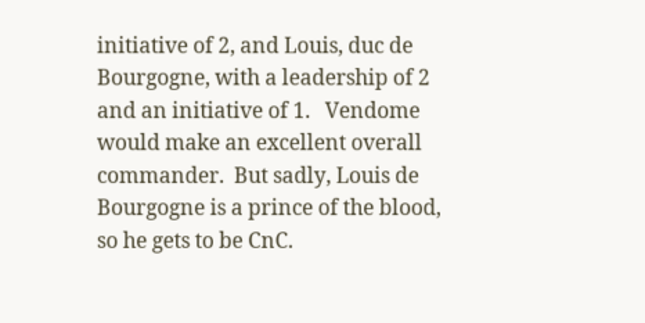initiative of 2, and Louis, duc de Bourgogne, with a leadership of 2 and an initiative of 1.   Vendome would make an excellent overall commander.  But sadly, Louis de Bourgogne is a prince of the blood, so he gets to be CnC.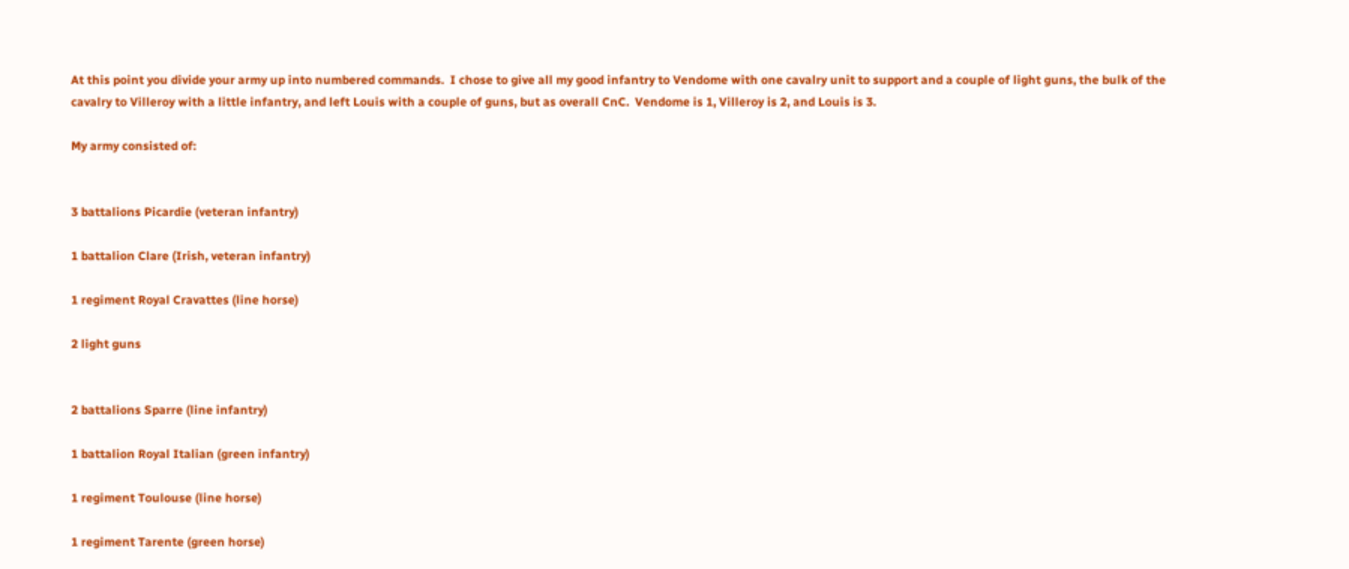At this point you divide your army up into numbered commands.  I chose to give all my good infantry to Vendome with one cavalry unit to support and a couple of light guns, the bulk of the cavalry to Villeroy with a little infantry, and left Louis with a couple of guns, but as overall CnC.  Vendome is 1, Villeroy is 2, and Louis is 3.

My army consisted of:


3 battalions Picardie (veteran infantry)

1 battalion Clare (Irish, veteran infantry)

1 regiment Royal Cravattes (line horse)

2 light guns


2 battalions Sparre (line infantry)

1 battalion Royal Italian (green infantry)

1 regiment Toulouse (line horse)

1 regiment Tarente (green horse)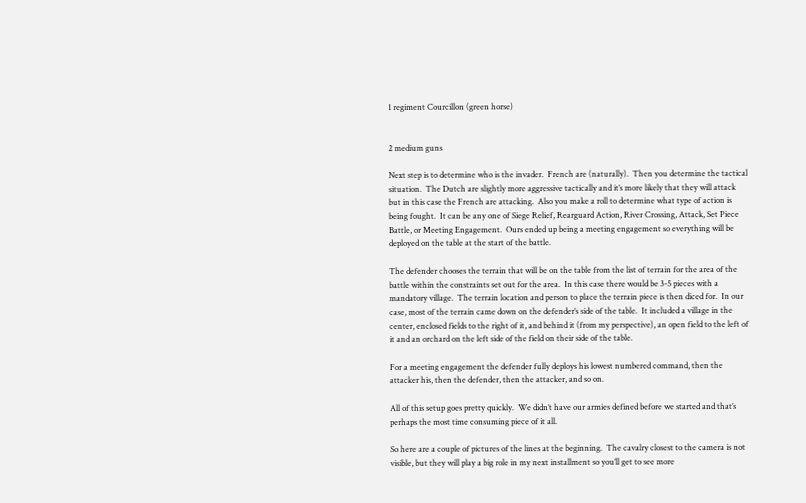1 regiment Courcillon (green horse)


2 medium guns

Next step is to determine who is the invader.  French are (naturally).  Then you determine the tactical situation.  The Dutch are slightly more aggressive tactically and it’s more likely that they will attack but in this case the French are attacking.  Also you make a roll to determine what type of action is being fought.  It can be any one of Siege Relief, Rearguard Action, River Crossing, Attack, Set Piece Battle, or Meeting Engagement.  Ours ended up being a meeting engagement so everything will be deployed on the table at the start of the battle.

The defender chooses the terrain that will be on the table from the list of terrain for the area of the battle within the constraints set out for the area.  In this case there would be 3-5 pieces with a mandatory village.  The terrain location and person to place the terrain piece is then diced for.  In our case, most of the terrain came down on the defender’s side of the table.  It included a village in the center, enclosed fields to the right of it, and behind it (from my perspective), an open field to the left of it and an orchard on the left side of the field on their side of the table.

For a meeting engagement the defender fully deploys his lowest numbered command, then the attacker his, then the defender, then the attacker, and so on.

All of this setup goes pretty quickly.  We didn’t have our armies defined before we started and that’s perhaps the most time consuming piece of it all.

So here are a couple of pictures of the lines at the beginning.  The cavalry closest to the camera is not visible, but they will play a big role in my next installment so you’ll get to see more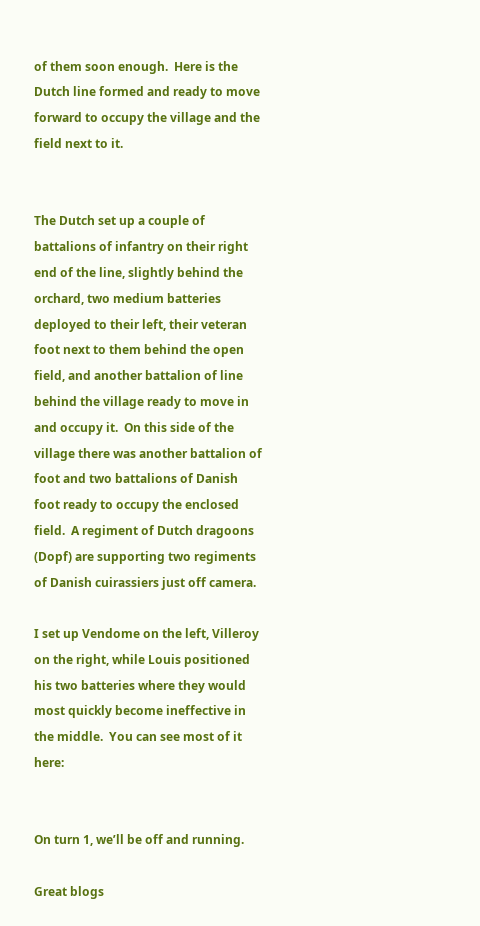of them soon enough.  Here is the Dutch line formed and ready to move forward to occupy the village and the field next to it.


The Dutch set up a couple of battalions of infantry on their right end of the line, slightly behind the orchard, two medium batteries deployed to their left, their veteran foot next to them behind the open field, and another battalion of line behind the village ready to move in and occupy it.  On this side of the village there was another battalion of foot and two battalions of Danish foot ready to occupy the enclosed field.  A regiment of Dutch dragoons (Dopf) are supporting two regiments of Danish cuirassiers just off camera.

I set up Vendome on the left, Villeroy on the right, while Louis positioned his two batteries where they would most quickly become ineffective in the middle.  You can see most of it here:


On turn 1, we’ll be off and running.

Great blogs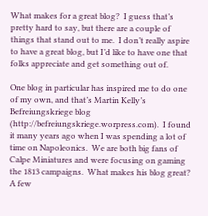What makes for a great blog?  I guess that’s pretty hard to say, but there are a couple of things that stand out to me.  I don’t really aspire to have a great blog, but I’d like to have one that folks appreciate and get something out of.

One blog in particular has inspired me to do one of my own, and that’s Martin Kelly’s Befreiungskriege blog (http://befreiungskriege.worpress.com).  I found it many years ago when I was spending a lot of time on Napoleonics.  We are both big fans of Calpe Miniatures and were focusing on gaming the 1813 campaigns.  What makes his blog great?  A few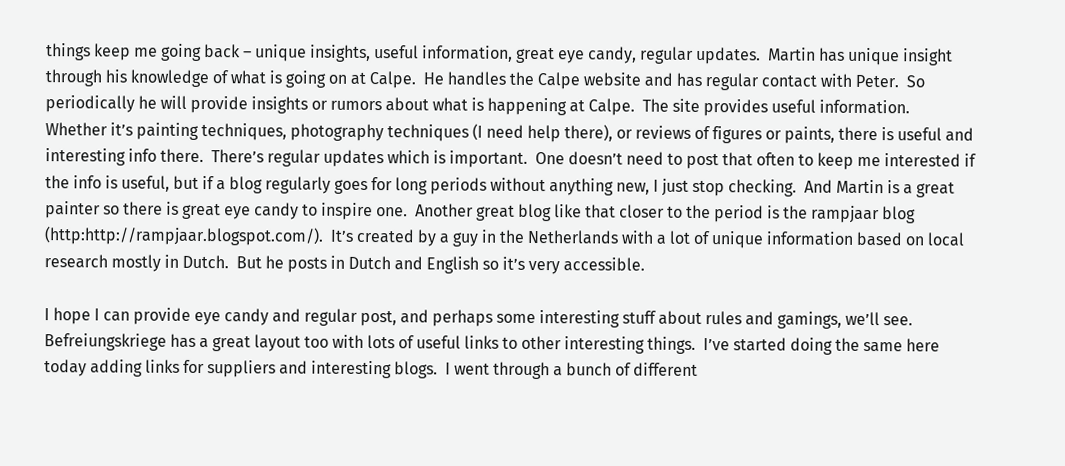things keep me going back – unique insights, useful information, great eye candy, regular updates.  Martin has unique insight through his knowledge of what is going on at Calpe.  He handles the Calpe website and has regular contact with Peter.  So periodically he will provide insights or rumors about what is happening at Calpe.  The site provides useful information.  Whether it’s painting techniques, photography techniques (I need help there), or reviews of figures or paints, there is useful and interesting info there.  There’s regular updates which is important.  One doesn’t need to post that often to keep me interested if the info is useful, but if a blog regularly goes for long periods without anything new, I just stop checking.  And Martin is a great painter so there is great eye candy to inspire one.  Another great blog like that closer to the period is the rampjaar blog (http:http://rampjaar.blogspot.com/).  It’s created by a guy in the Netherlands with a lot of unique information based on local research mostly in Dutch.  But he posts in Dutch and English so it’s very accessible.

I hope I can provide eye candy and regular post, and perhaps some interesting stuff about rules and gamings, we’ll see.  Befreiungskriege has a great layout too with lots of useful links to other interesting things.  I’ve started doing the same here today adding links for suppliers and interesting blogs.  I went through a bunch of different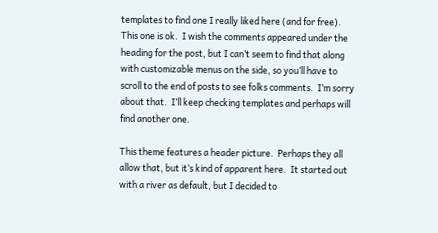templates to find one I really liked here (and for free).  This one is ok.  I wish the comments appeared under the heading for the post, but I can’t seem to find that along with customizable menus on the side, so you’ll have to scroll to the end of posts to see folks comments.  I’m sorry about that.  I’ll keep checking templates and perhaps will find another one.

This theme features a header picture.  Perhaps they all allow that, but it’s kind of apparent here.  It started out with a river as default, but I decided to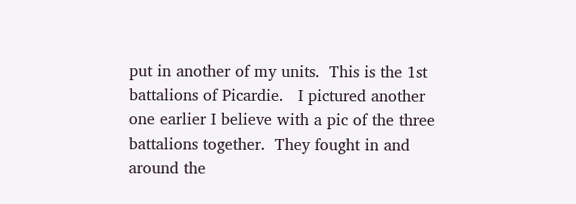put in another of my units.  This is the 1st battalions of Picardie.   I pictured another one earlier I believe with a pic of the three battalions together.  They fought in and around the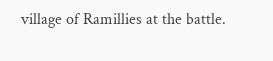village of Ramillies at the battle.